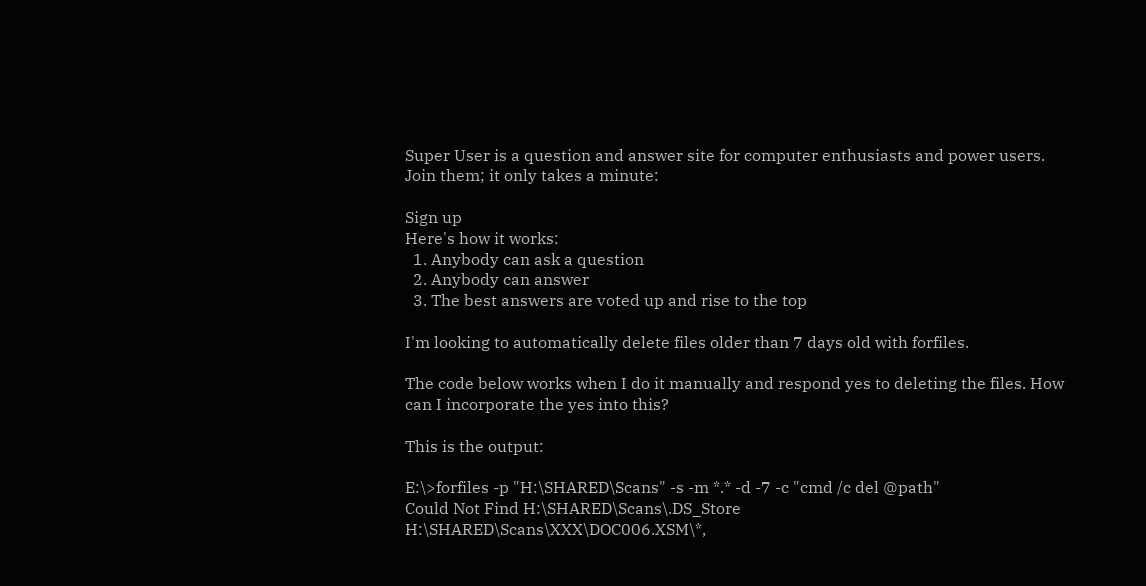Super User is a question and answer site for computer enthusiasts and power users. Join them; it only takes a minute:

Sign up
Here's how it works:
  1. Anybody can ask a question
  2. Anybody can answer
  3. The best answers are voted up and rise to the top

I'm looking to automatically delete files older than 7 days old with forfiles.

The code below works when I do it manually and respond yes to deleting the files. How can I incorporate the yes into this?

This is the output:

E:\>forfiles -p "H:\SHARED\Scans" -s -m *.* -d -7 -c "cmd /c del @path"
Could Not Find H:\SHARED\Scans\.DS_Store
H:\SHARED\Scans\XXX\DOC006.XSM\*,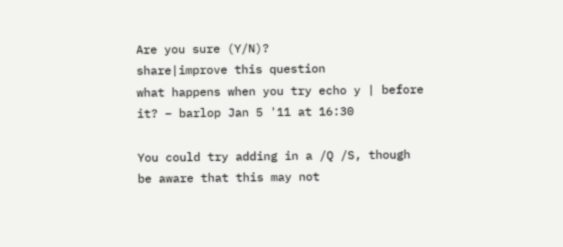Are you sure (Y/N)?
share|improve this question
what happens when you try echo y | before it? – barlop Jan 5 '11 at 16:30

You could try adding in a /Q /S, though be aware that this may not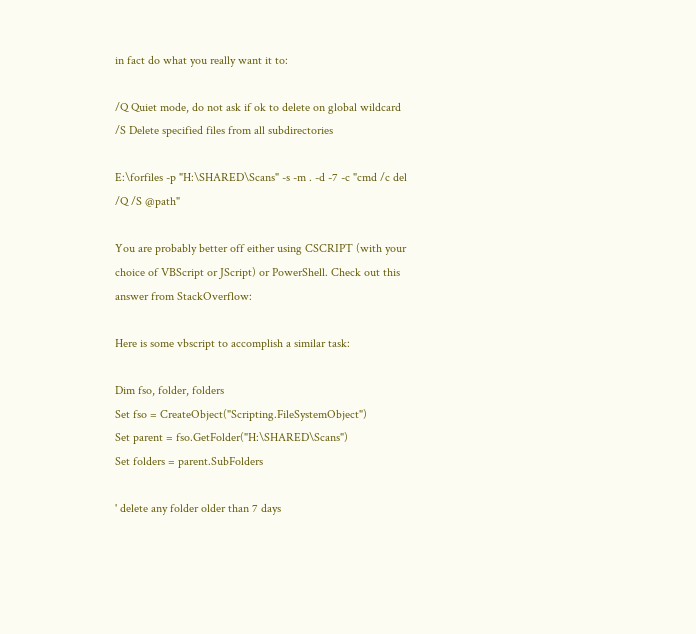in fact do what you really want it to:

/Q Quiet mode, do not ask if ok to delete on global wildcard
/S Delete specified files from all subdirectories

E:\forfiles -p "H:\SHARED\Scans" -s -m . -d -7 -c "cmd /c del /Q /S @path"

You are probably better off either using CSCRIPT (with your choice of VBScript or JScript) or PowerShell. Check out this answer from StackOverflow:

Here is some vbscript to accomplish a similar task:

Dim fso, folder, folders
Set fso = CreateObject("Scripting.FileSystemObject")
Set parent = fso.GetFolder("H:\SHARED\Scans")
Set folders = parent.SubFolders

' delete any folder older than 7 days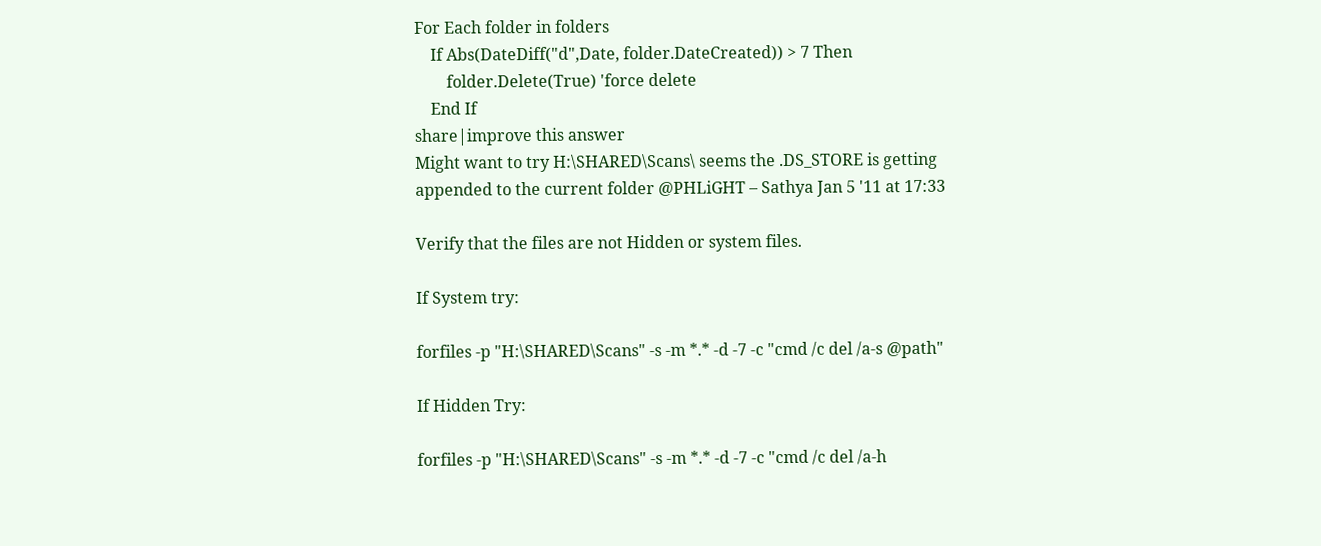For Each folder in folders
    If Abs(DateDiff("d",Date, folder.DateCreated)) > 7 Then
        folder.Delete(True) 'force delete
    End If
share|improve this answer
Might want to try H:\SHARED\Scans\ seems the .DS_STORE is getting appended to the current folder @PHLiGHT – Sathya Jan 5 '11 at 17:33

Verify that the files are not Hidden or system files.

If System try:

forfiles -p "H:\SHARED\Scans" -s -m *.* -d -7 -c "cmd /c del /a-s @path"

If Hidden Try:

forfiles -p "H:\SHARED\Scans" -s -m *.* -d -7 -c "cmd /c del /a-h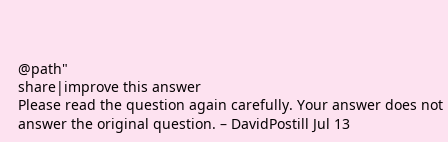@path"
share|improve this answer
Please read the question again carefully. Your answer does not answer the original question. – DavidPostill Jul 13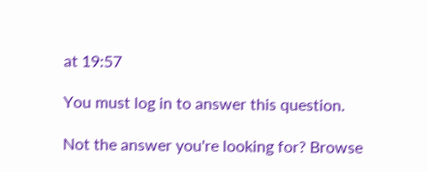at 19:57

You must log in to answer this question.

Not the answer you're looking for? Browse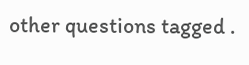other questions tagged .